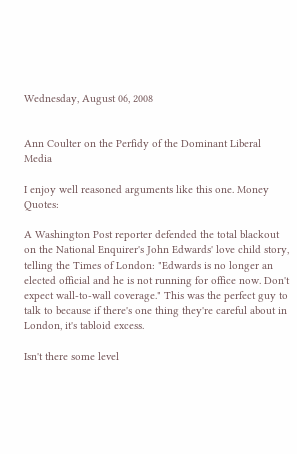Wednesday, August 06, 2008


Ann Coulter on the Perfidy of the Dominant Liberal Media

I enjoy well reasoned arguments like this one. Money Quotes:

A Washington Post reporter defended the total blackout on the National Enquirer's John Edwards' love child story, telling the Times of London: "Edwards is no longer an elected official and he is not running for office now. Don't expect wall-to-wall coverage." This was the perfect guy to talk to because if there's one thing they're careful about in London, it's tabloid excess.

Isn't there some level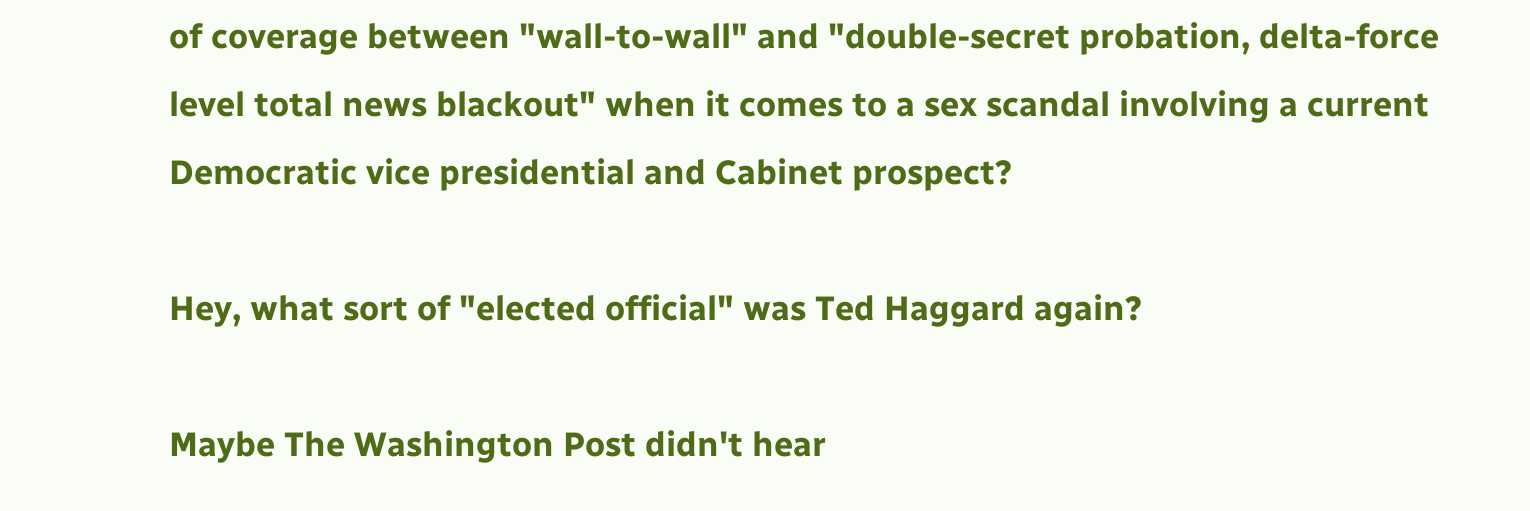of coverage between "wall-to-wall" and "double-secret probation, delta-force level total news blackout" when it comes to a sex scandal involving a current Democratic vice presidential and Cabinet prospect?

Hey, what sort of "elected official" was Ted Haggard again?

Maybe The Washington Post didn't hear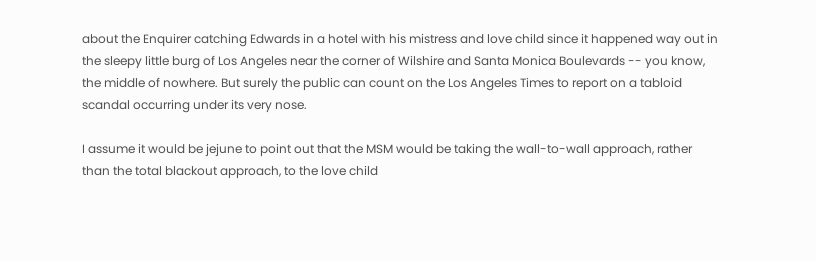about the Enquirer catching Edwards in a hotel with his mistress and love child since it happened way out in the sleepy little burg of Los Angeles near the corner of Wilshire and Santa Monica Boulevards -- you know, the middle of nowhere. But surely the public can count on the Los Angeles Times to report on a tabloid scandal occurring under its very nose.

I assume it would be jejune to point out that the MSM would be taking the wall-to-wall approach, rather than the total blackout approach, to the love child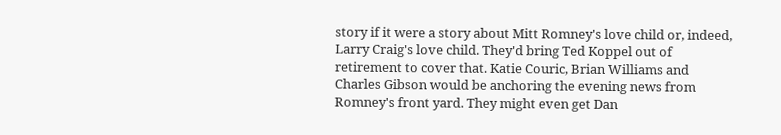story if it were a story about Mitt Romney's love child or, indeed, Larry Craig's love child. They'd bring Ted Koppel out of retirement to cover that. Katie Couric, Brian Williams and Charles Gibson would be anchoring the evening news from Romney's front yard. They might even get Dan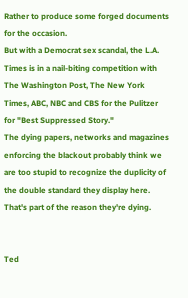Rather to produce some forged documents for the occasion.
But with a Democrat sex scandal, the L.A. Times is in a nail-biting competition with The Washington Post, The New York Times, ABC, NBC and CBS for the Pulitzer for "Best Suppressed Story."
The dying papers, networks and magazines enforcing the blackout probably think we are too stupid to recognize the duplicity of the double standard they display here. That's part of the reason they're dying.


Ted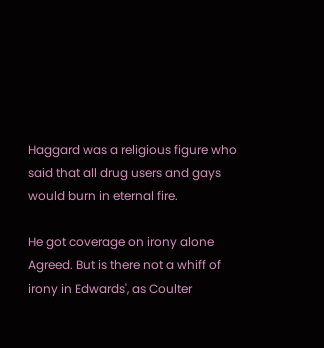Haggard was a religious figure who said that all drug users and gays would burn in eternal fire.

He got coverage on irony alone
Agreed. But is there not a whiff of irony in Edwards', as Coulter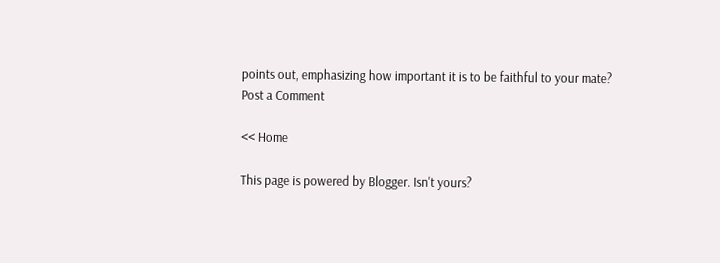points out, emphasizing how important it is to be faithful to your mate?
Post a Comment

<< Home

This page is powered by Blogger. Isn't yours?